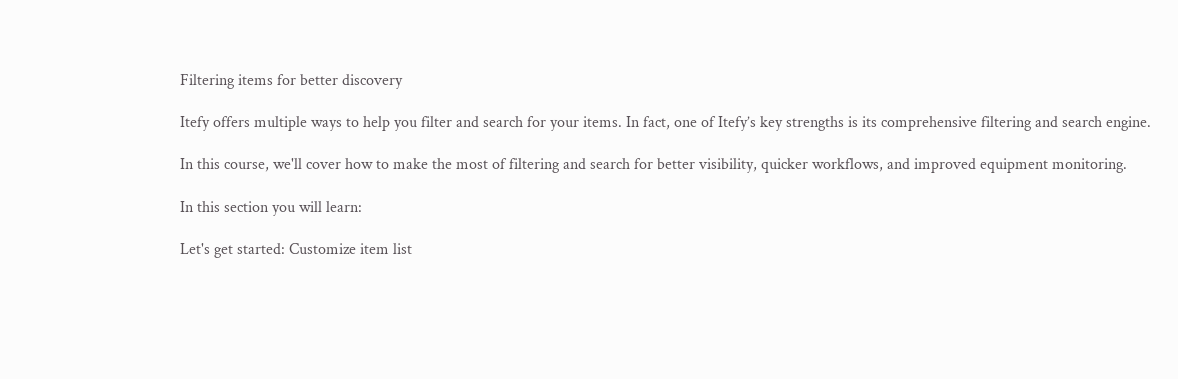Filtering items for better discovery

Itefy offers multiple ways to help you filter and search for your items. In fact, one of Itefy’s key strengths is its comprehensive filtering and search engine.

In this course, we'll cover how to make the most of filtering and search for better visibility, quicker workflows, and improved equipment monitoring.

In this section you will learn:

Let's get started: Customize item list